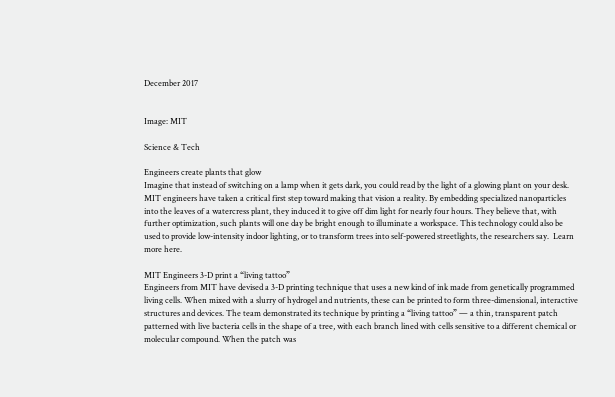December 2017


Image: MIT

Science & Tech

Engineers create plants that glow
Imagine that instead of switching on a lamp when it gets dark, you could read by the light of a glowing plant on your desk. MIT engineers have taken a critical first step toward making that vision a reality. By embedding specialized nanoparticles into the leaves of a watercress plant, they induced it to give off dim light for nearly four hours. They believe that, with further optimization, such plants will one day be bright enough to illuminate a workspace. This technology could also be used to provide low-intensity indoor lighting, or to transform trees into self-powered streetlights, the researchers say.  Learn more here.

MIT Engineers 3-D print a “living tattoo”
Engineers from MIT have devised a 3-D printing technique that uses a new kind of ink made from genetically programmed living cells. When mixed with a slurry of hydrogel and nutrients, these can be printed to form three-dimensional, interactive structures and devices. The team demonstrated its technique by printing a “living tattoo” — a thin, transparent patch patterned with live bacteria cells in the shape of a tree, with each branch lined with cells sensitive to a different chemical or molecular compound. When the patch was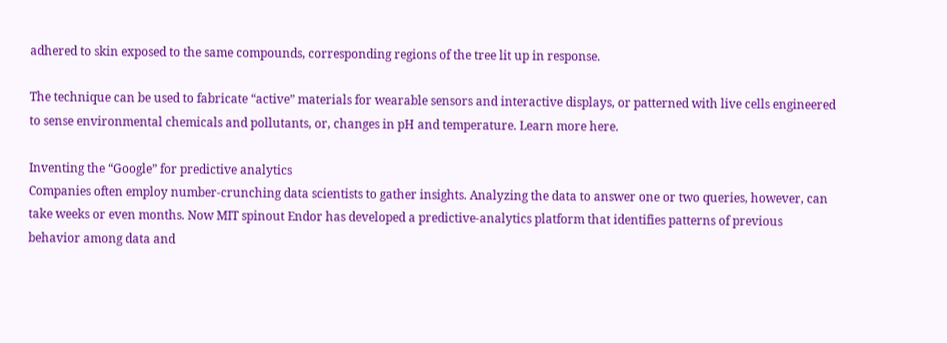adhered to skin exposed to the same compounds, corresponding regions of the tree lit up in response.

The technique can be used to fabricate “active” materials for wearable sensors and interactive displays, or patterned with live cells engineered to sense environmental chemicals and pollutants, or, changes in pH and temperature. Learn more here.

Inventing the “Google” for predictive analytics
Companies often employ number-crunching data scientists to gather insights. Analyzing the data to answer one or two queries, however, can take weeks or even months. Now MIT spinout Endor has developed a predictive-analytics platform that identifies patterns of previous behavior among data and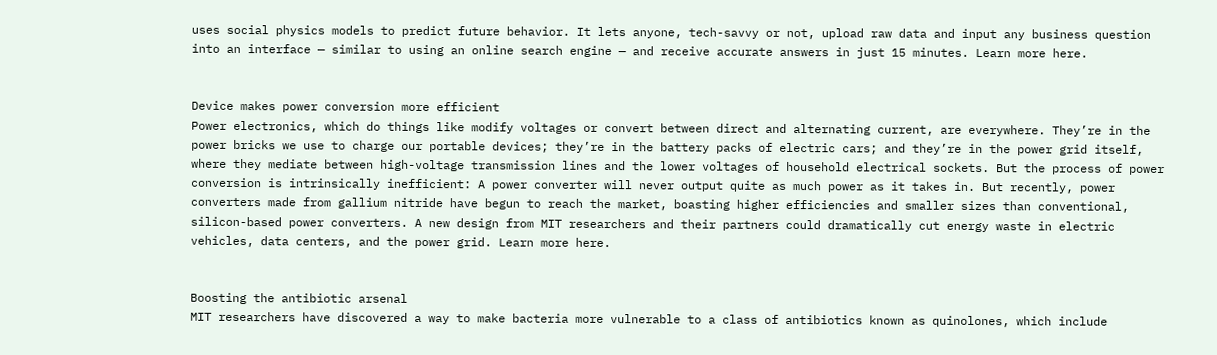uses social physics models to predict future behavior. It lets anyone, tech-savvy or not, upload raw data and input any business question into an interface — similar to using an online search engine — and receive accurate answers in just 15 minutes. Learn more here.


Device makes power conversion more efficient
Power electronics, which do things like modify voltages or convert between direct and alternating current, are everywhere. They’re in the power bricks we use to charge our portable devices; they’re in the battery packs of electric cars; and they’re in the power grid itself, where they mediate between high-voltage transmission lines and the lower voltages of household electrical sockets. But the process of power conversion is intrinsically inefficient: A power converter will never output quite as much power as it takes in. But recently, power converters made from gallium nitride have begun to reach the market, boasting higher efficiencies and smaller sizes than conventional, silicon-based power converters. A new design from MIT researchers and their partners could dramatically cut energy waste in electric vehicles, data centers, and the power grid. Learn more here.


Boosting the antibiotic arsenal
MIT researchers have discovered a way to make bacteria more vulnerable to a class of antibiotics known as quinolones, which include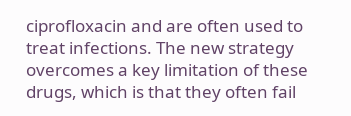ciprofloxacin and are often used to treat infections. The new strategy overcomes a key limitation of these drugs, which is that they often fail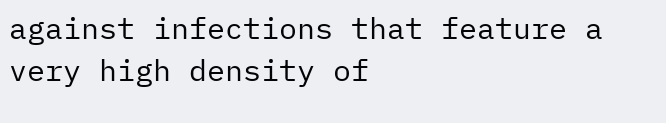against infections that feature a very high density of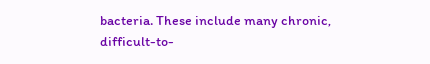bacteria. These include many chronic, difficult-to-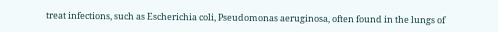treat infections, such as Escherichia coli, Pseudomonas aeruginosa, often found in the lungs of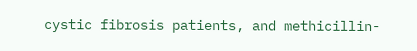cystic fibrosis patients, and methicillin-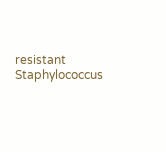resistant Staphylococcus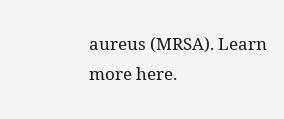aureus (MRSA). Learn more here.